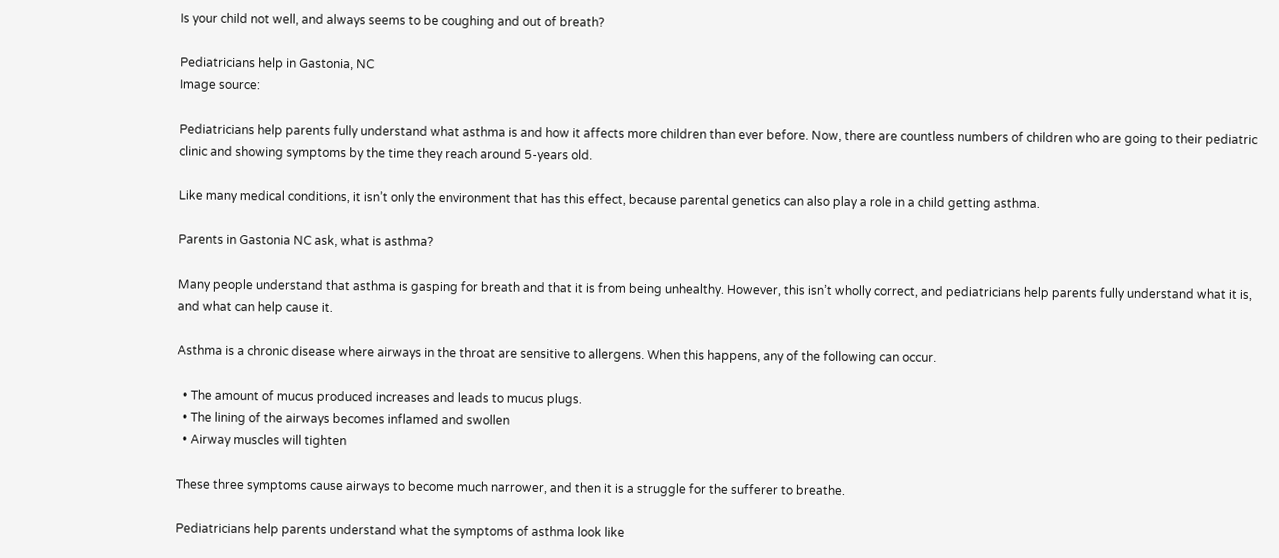Is your child not well, and always seems to be coughing and out of breath?

Pediatricians help in Gastonia, NC
Image source:

Pediatricians help parents fully understand what asthma is and how it affects more children than ever before. Now, there are countless numbers of children who are going to their pediatric clinic and showing symptoms by the time they reach around 5-years old.

Like many medical conditions, it isn’t only the environment that has this effect, because parental genetics can also play a role in a child getting asthma.

Parents in Gastonia NC ask, what is asthma?

Many people understand that asthma is gasping for breath and that it is from being unhealthy. However, this isn’t wholly correct, and pediatricians help parents fully understand what it is, and what can help cause it.

Asthma is a chronic disease where airways in the throat are sensitive to allergens. When this happens, any of the following can occur.

  • The amount of mucus produced increases and leads to mucus plugs.
  • The lining of the airways becomes inflamed and swollen
  • Airway muscles will tighten

These three symptoms cause airways to become much narrower, and then it is a struggle for the sufferer to breathe.

Pediatricians help parents understand what the symptoms of asthma look like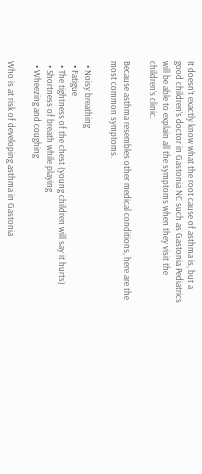It doesn’t exactly know what the root cause of asthma is, but a good children’s doctor in Gastonia NC such as Gastonia Pediatrics will be able to explain all the symptoms when they visit the children’s clinic.

Because asthma resembles other medical conditions, here are the most common symptoms.

  • Noisy breathing
  • Fatigue
  • The tightness of the chest (young children will say it hurts)
  • Shortness of breath while playing
  • Wheezing and coughing

Who is at risk of developing asthma in Gastonia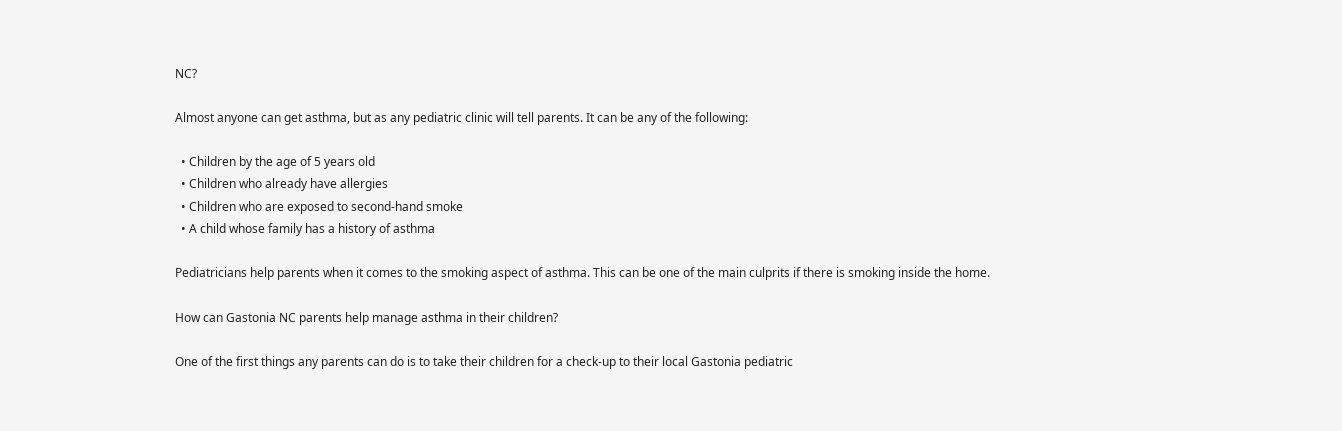NC?

Almost anyone can get asthma, but as any pediatric clinic will tell parents. It can be any of the following:

  • Children by the age of 5 years old
  • Children who already have allergies
  • Children who are exposed to second-hand smoke
  • A child whose family has a history of asthma

Pediatricians help parents when it comes to the smoking aspect of asthma. This can be one of the main culprits if there is smoking inside the home.

How can Gastonia NC parents help manage asthma in their children?

One of the first things any parents can do is to take their children for a check-up to their local Gastonia pediatric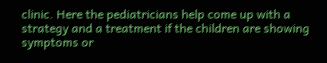clinic. Here the pediatricians help come up with a strategy and a treatment if the children are showing symptoms or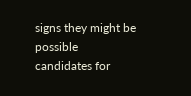signs they might be possible candidates for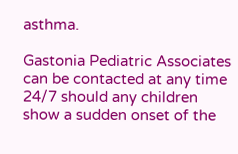asthma.

Gastonia Pediatric Associates can be contacted at any time 24/7 should any children show a sudden onset of the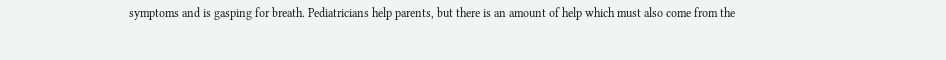symptoms and is gasping for breath. Pediatricians help parents, but there is an amount of help which must also come from the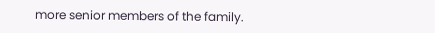more senior members of the family.